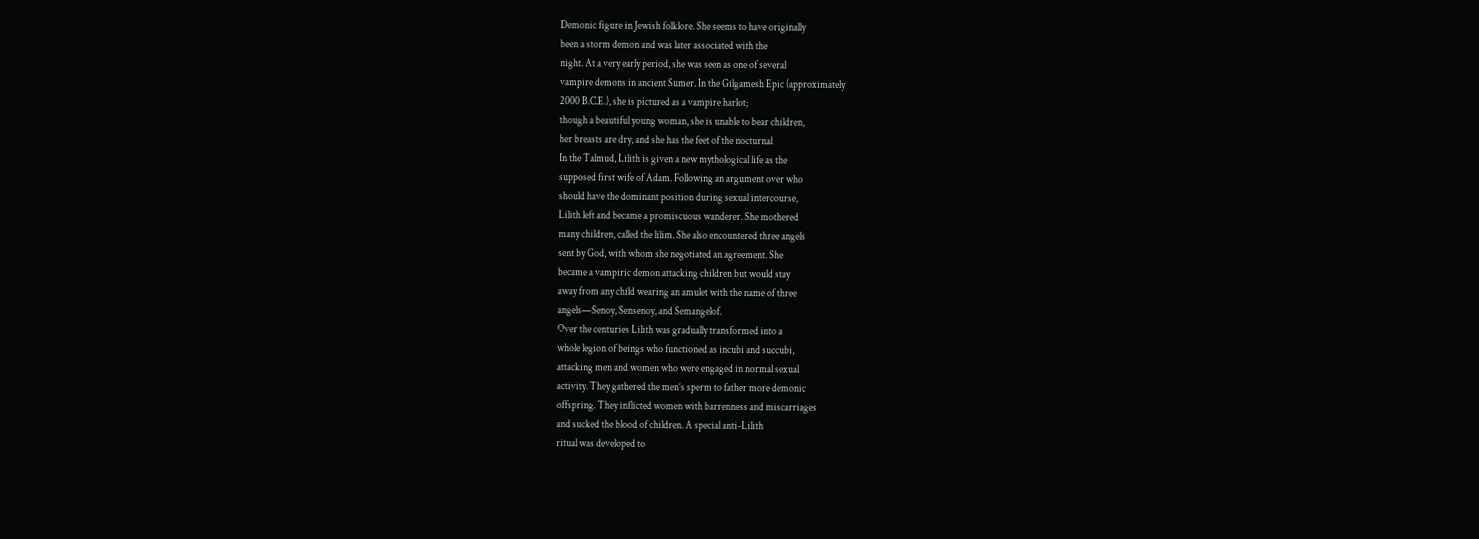Demonic figure in Jewish folklore. She seems to have originally
been a storm demon and was later associated with the
night. At a very early period, she was seen as one of several
vampire demons in ancient Sumer. In the Gilgamesh Epic (approximately
2000 B.C.E.), she is pictured as a vampire harlot;
though a beautiful young woman, she is unable to bear children,
her breasts are dry, and she has the feet of the nocturnal
In the Talmud, Lilith is given a new mythological life as the
supposed first wife of Adam. Following an argument over who
should have the dominant position during sexual intercourse,
Lilith left and became a promiscuous wanderer. She mothered
many children, called the lilim. She also encountered three angels
sent by God, with whom she negotiated an agreement. She
became a vampiric demon attacking children but would stay
away from any child wearing an amulet with the name of three
angels—Senoy, Sensenoy, and Semangelof.
Over the centuries Lilith was gradually transformed into a
whole legion of beings who functioned as incubi and succubi,
attacking men and women who were engaged in normal sexual
activity. They gathered the men’s sperm to father more demonic
offspring. They inflicted women with barrenness and miscarriages
and sucked the blood of children. A special anti-Lilith
ritual was developed to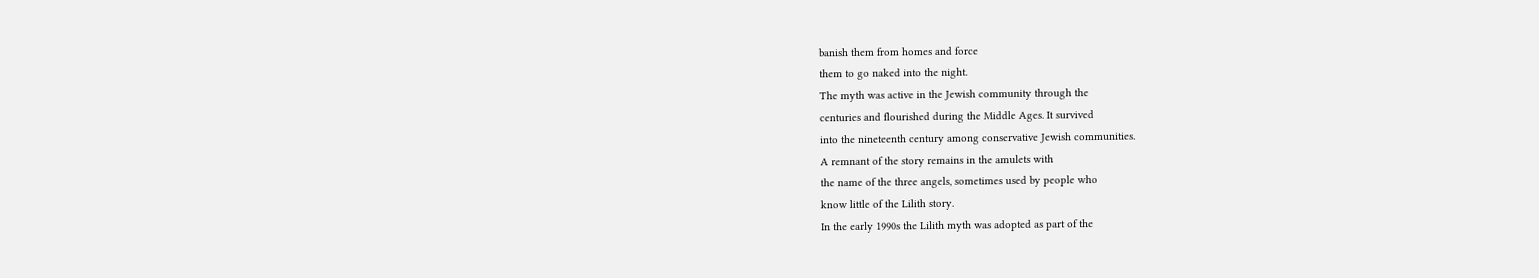banish them from homes and force
them to go naked into the night.
The myth was active in the Jewish community through the
centuries and flourished during the Middle Ages. It survived
into the nineteenth century among conservative Jewish communities.
A remnant of the story remains in the amulets with
the name of the three angels, sometimes used by people who
know little of the Lilith story.
In the early 1990s the Lilith myth was adopted as part of the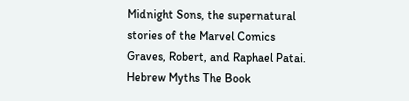Midnight Sons, the supernatural stories of the Marvel Comics
Graves, Robert, and Raphael Patai. Hebrew Myths The Book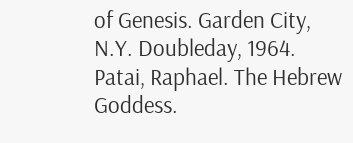of Genesis. Garden City, N.Y. Doubleday, 1964.
Patai, Raphael. The Hebrew Goddess.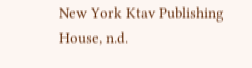New York Ktav Publishing
House, n.d.